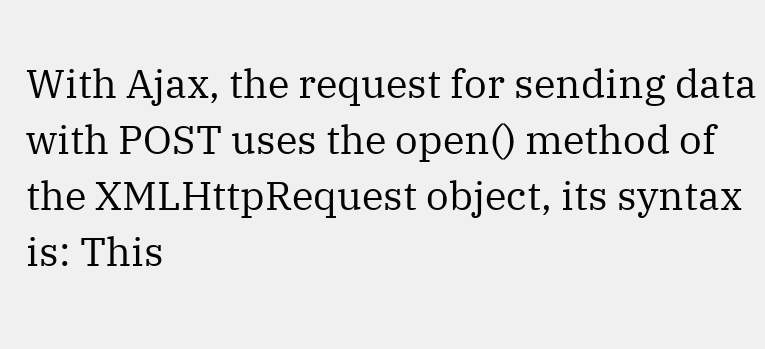With Ajax, the request for sending data with POST uses the open() method of the XMLHttpRequest object, its syntax is: This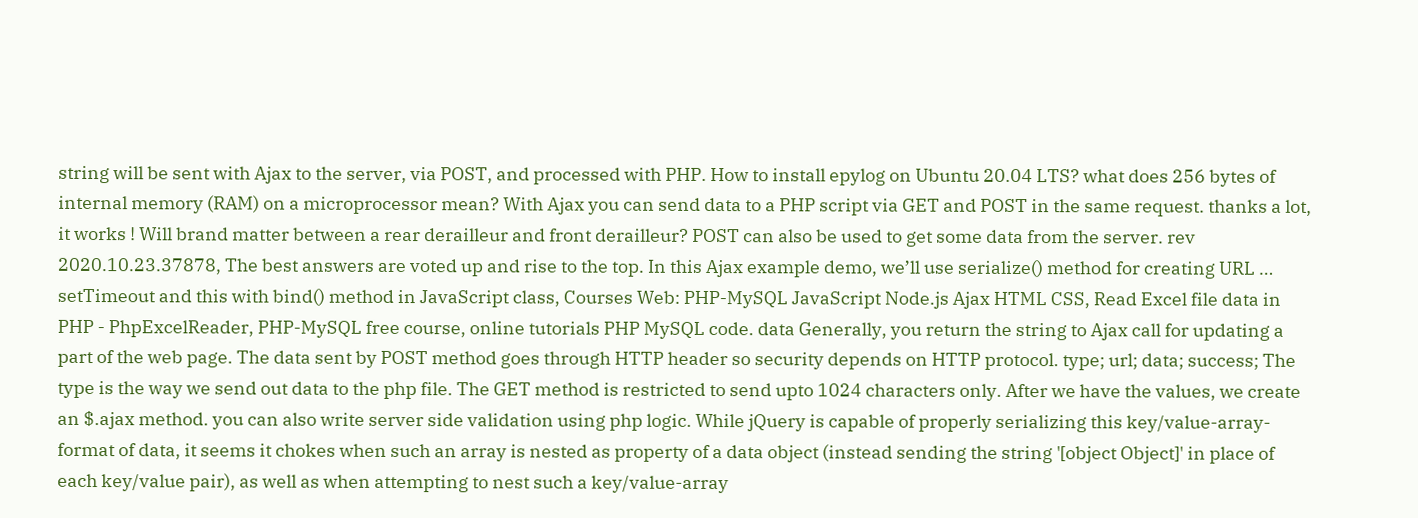string will be sent with Ajax to the server, via POST, and processed with PHP. How to install epylog on Ubuntu 20.04 LTS? what does 256 bytes of internal memory (RAM) on a microprocessor mean? With Ajax you can send data to a PHP script via GET and POST in the same request. thanks a lot, it works ! Will brand matter between a rear derailleur and front derailleur? POST can also be used to get some data from the server. rev 2020.10.23.37878, The best answers are voted up and rise to the top. In this Ajax example demo, we’ll use serialize() method for creating URL … setTimeout and this with bind() method in JavaScript class, Courses Web: PHP-MySQL JavaScript Node.js Ajax HTML CSS, Read Excel file data in PHP - PhpExcelReader, PHP-MySQL free course, online tutorials PHP MySQL code. data Generally, you return the string to Ajax call for updating a part of the web page. The data sent by POST method goes through HTTP header so security depends on HTTP protocol. type; url; data; success; The type is the way we send out data to the php file. The GET method is restricted to send upto 1024 characters only. After we have the values, we create an $.ajax method. you can also write server side validation using php logic. While jQuery is capable of properly serializing this key/value-array-format of data, it seems it chokes when such an array is nested as property of a data object (instead sending the string '[object Object]' in place of each key/value pair), as well as when attempting to nest such a key/value-array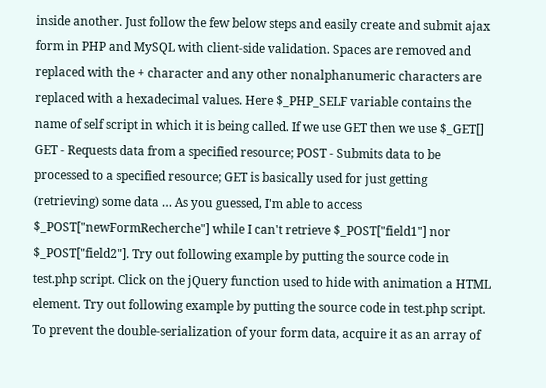inside another. Just follow the few below steps and easily create and submit ajax form in PHP and MySQL with client-side validation. Spaces are removed and replaced with the + character and any other nonalphanumeric characters are replaced with a hexadecimal values. Here $_PHP_SELF variable contains the name of self script in which it is being called. If we use GET then we use $_GET[] GET - Requests data from a specified resource; POST - Submits data to be processed to a specified resource; GET is basically used for just getting (retrieving) some data … As you guessed, I'm able to access $_POST["newFormRecherche"] while I can't retrieve $_POST["field1"] nor $_POST["field2"]. Try out following example by putting the source code in test.php script. Click on the jQuery function used to hide with animation a HTML element. Try out following example by putting the source code in test.php script. To prevent the double-serialization of your form data, acquire it as an array of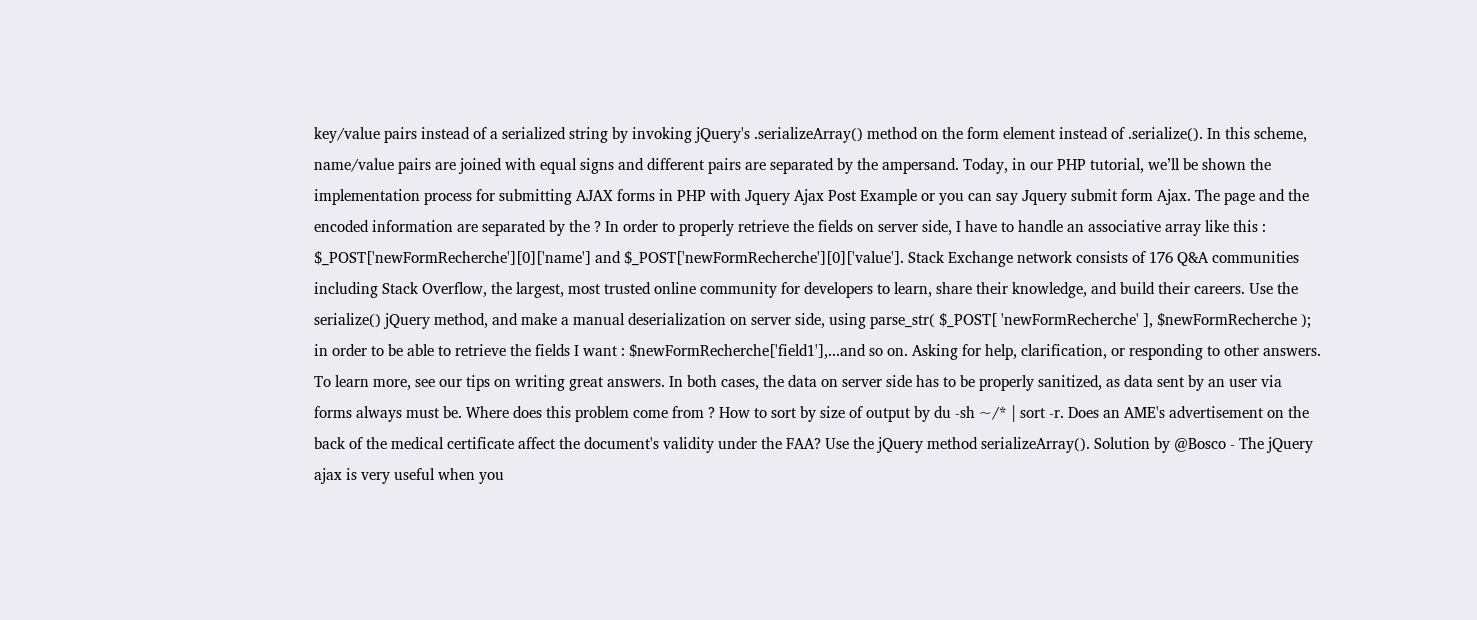key/value pairs instead of a serialized string by invoking jQuery's .serializeArray() method on the form element instead of .serialize(). In this scheme, name/value pairs are joined with equal signs and different pairs are separated by the ampersand. Today, in our PHP tutorial, we’ll be shown the implementation process for submitting AJAX forms in PHP with Jquery Ajax Post Example or you can say Jquery submit form Ajax. The page and the encoded information are separated by the ? In order to properly retrieve the fields on server side, I have to handle an associative array like this : $_POST['newFormRecherche'][0]['name'] and $_POST['newFormRecherche'][0]['value']. Stack Exchange network consists of 176 Q&A communities including Stack Overflow, the largest, most trusted online community for developers to learn, share their knowledge, and build their careers. Use the serialize() jQuery method, and make a manual deserialization on server side, using parse_str( $_POST[ 'newFormRecherche' ], $newFormRecherche ); in order to be able to retrieve the fields I want : $newFormRecherche['field1'],...and so on. Asking for help, clarification, or responding to other answers. To learn more, see our tips on writing great answers. In both cases, the data on server side has to be properly sanitized, as data sent by an user via forms always must be. Where does this problem come from ? How to sort by size of output by du -sh ~/* | sort -r. Does an AME's advertisement on the back of the medical certificate affect the document's validity under the FAA? Use the jQuery method serializeArray(). Solution by @Bosco - The jQuery ajax is very useful when you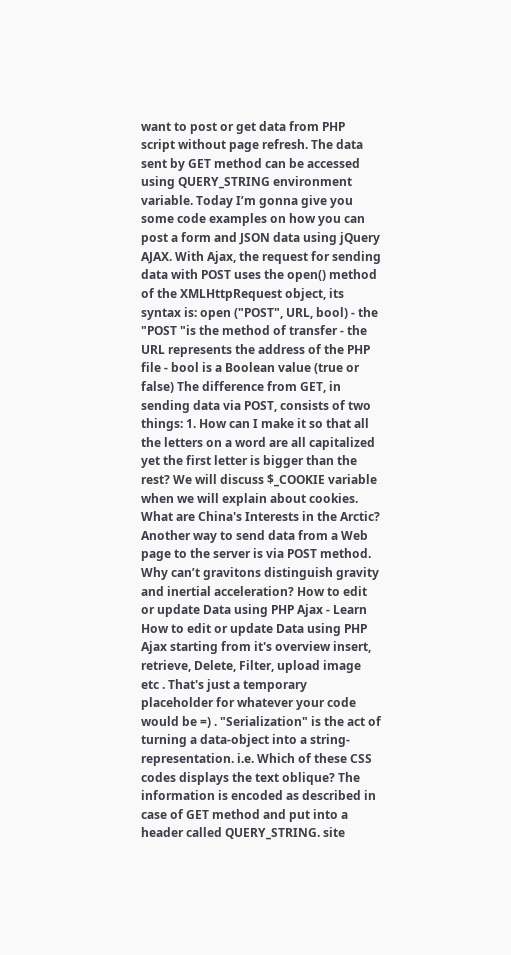want to post or get data from PHP script without page refresh. The data sent by GET method can be accessed using QUERY_STRING environment variable. Today I’m gonna give you some code examples on how you can post a form and JSON data using jQuery AJAX. With Ajax, the request for sending data with POST uses the open() method of the XMLHttpRequest object, its syntax is: open ("POST", URL, bool) - the "POST "is the method of transfer - the URL represents the address of the PHP file - bool is a Boolean value (true or false) The difference from GET, in sending data via POST, consists of two things: 1. How can I make it so that all the letters on a word are all capitalized yet the first letter is bigger than the rest? We will discuss $_COOKIE variable when we will explain about cookies. What are China's Interests in the Arctic? Another way to send data from a Web page to the server is via POST method. Why can’t gravitons distinguish gravity and inertial acceleration? How to edit or update Data using PHP Ajax - Learn How to edit or update Data using PHP Ajax starting from it's overview insert, retrieve, Delete, Filter, upload image etc . That's just a temporary placeholder for whatever your code would be =) . "Serialization" is the act of turning a data-object into a string-representation. i.e. Which of these CSS codes displays the text oblique? The information is encoded as described in case of GET method and put into a header called QUERY_STRING. site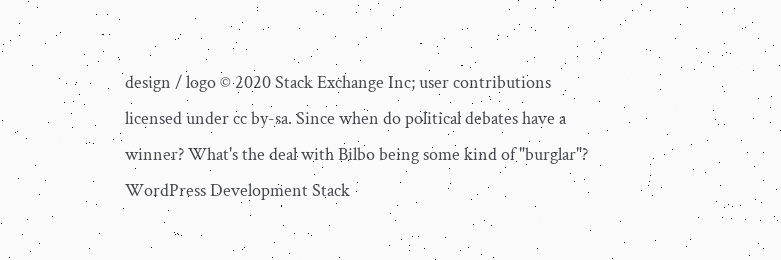design / logo © 2020 Stack Exchange Inc; user contributions licensed under cc by-sa. Since when do political debates have a winner? What's the deal with Bilbo being some kind of "burglar"? WordPress Development Stack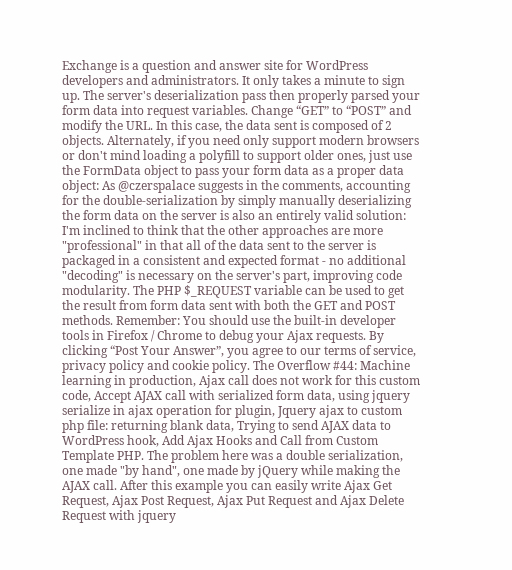Exchange is a question and answer site for WordPress developers and administrators. It only takes a minute to sign up. The server's deserialization pass then properly parsed your form data into request variables. Change “GET” to “POST” and modify the URL. In this case, the data sent is composed of 2 objects. Alternately, if you need only support modern browsers or don't mind loading a polyfill to support older ones, just use the FormData object to pass your form data as a proper data object: As @czerspalace suggests in the comments, accounting for the double-serialization by simply manually deserializing the form data on the server is also an entirely valid solution: I'm inclined to think that the other approaches are more "professional" in that all of the data sent to the server is packaged in a consistent and expected format - no additional "decoding" is necessary on the server's part, improving code modularity. The PHP $_REQUEST variable can be used to get the result from form data sent with both the GET and POST methods. Remember: You should use the built-in developer tools in Firefox / Chrome to debug your Ajax requests. By clicking “Post Your Answer”, you agree to our terms of service, privacy policy and cookie policy. The Overflow #44: Machine learning in production, Ajax call does not work for this custom code, Accept AJAX call with serialized form data, using jquery serialize in ajax operation for plugin, Jquery ajax to custom php file: returning blank data, Trying to send AJAX data to WordPress hook, Add Ajax Hooks and Call from Custom Template PHP. The problem here was a double serialization, one made "by hand", one made by jQuery while making the AJAX call. After this example you can easily write Ajax Get Request, Ajax Post Request, Ajax Put Request and Ajax Delete Request with jquery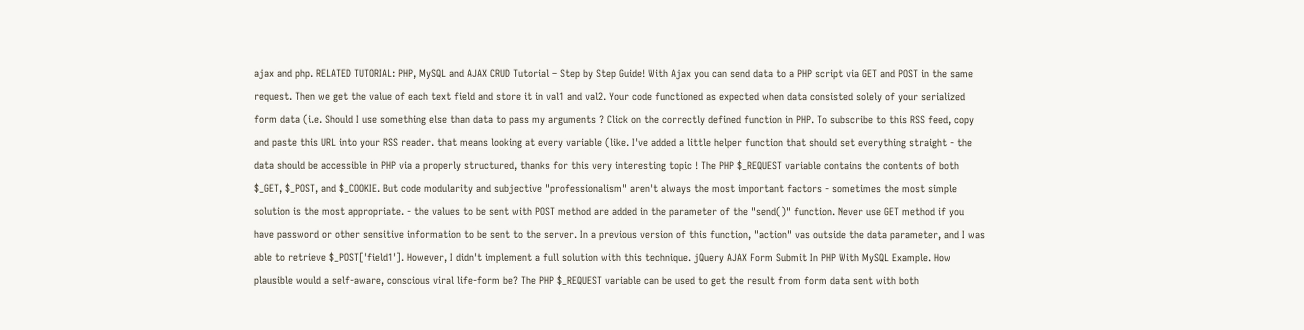ajax and php. RELATED TUTORIAL: PHP, MySQL and AJAX CRUD Tutorial – Step by Step Guide! With Ajax you can send data to a PHP script via GET and POST in the same request. Then we get the value of each text field and store it in val1 and val2. Your code functioned as expected when data consisted solely of your serialized form data (i.e. Should I use something else than data to pass my arguments ? Click on the correctly defined function in PHP. To subscribe to this RSS feed, copy and paste this URL into your RSS reader. that means looking at every variable (like. I've added a little helper function that should set everything straight - the data should be accessible in PHP via a properly structured, thanks for this very interesting topic ! The PHP $_REQUEST variable contains the contents of both $_GET, $_POST, and $_COOKIE. But code modularity and subjective "professionalism" aren't always the most important factors - sometimes the most simple solution is the most appropriate. - the values to be sent with POST method are added in the parameter of the "send()" function. Never use GET method if you have password or other sensitive information to be sent to the server. In a previous version of this function, "action" vas outside the data parameter, and I was able to retrieve $_POST['field1']. However, I didn't implement a full solution with this technique. jQuery AJAX Form Submit In PHP With MySQL Example. How plausible would a self-aware, conscious viral life-form be? The PHP $_REQUEST variable can be used to get the result from form data sent with both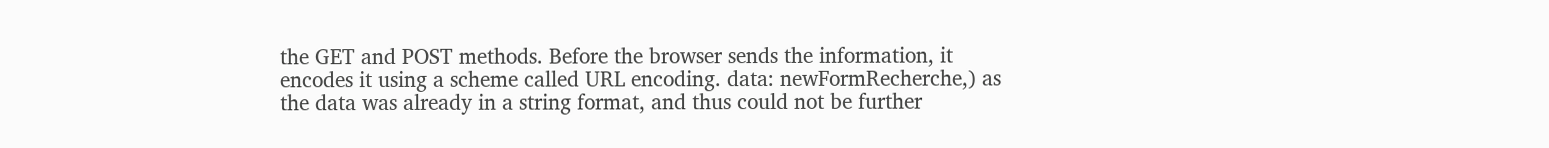the GET and POST methods. Before the browser sends the information, it encodes it using a scheme called URL encoding. data: newFormRecherche,) as the data was already in a string format, and thus could not be further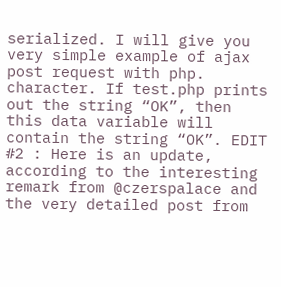serialized. I will give you very simple example of ajax post request with php. character. If test.php prints out the string “OK”, then this data variable will contain the string “OK”. EDIT #2 : Here is an update, according to the interesting remark from @czerspalace and the very detailed post from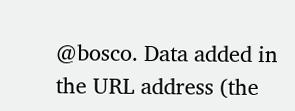@bosco. Data added in the URL address (the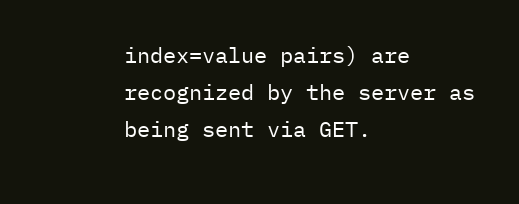index=value pairs) are recognized by the server as being sent via GET.